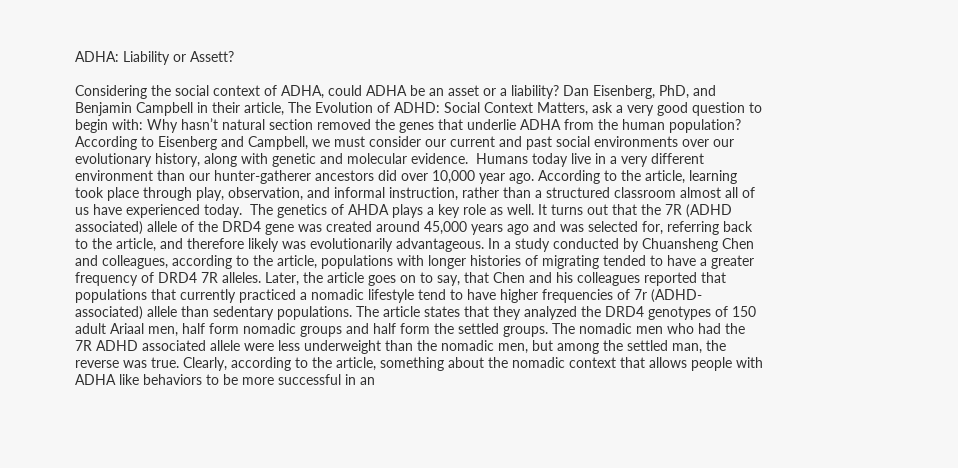ADHA: Liability or Assett?

Considering the social context of ADHA, could ADHA be an asset or a liability? Dan Eisenberg, PhD, and Benjamin Campbell in their article, The Evolution of ADHD: Social Context Matters, ask a very good question to begin with: Why hasn’t natural section removed the genes that underlie ADHA from the human population? According to Eisenberg and Campbell, we must consider our current and past social environments over our evolutionary history, along with genetic and molecular evidence.  Humans today live in a very different environment than our hunter-gatherer ancestors did over 10,000 year ago. According to the article, learning took place through play, observation, and informal instruction, rather than a structured classroom almost all of us have experienced today.  The genetics of AHDA plays a key role as well. It turns out that the 7R (ADHD associated) allele of the DRD4 gene was created around 45,000 years ago and was selected for, referring back to the article, and therefore likely was evolutionarily advantageous. In a study conducted by Chuansheng Chen and colleagues, according to the article, populations with longer histories of migrating tended to have a greater frequency of DRD4 7R alleles. Later, the article goes on to say, that Chen and his colleagues reported that populations that currently practiced a nomadic lifestyle tend to have higher frequencies of 7r (ADHD-associated) allele than sedentary populations. The article states that they analyzed the DRD4 genotypes of 150 adult Ariaal men, half form nomadic groups and half form the settled groups. The nomadic men who had the 7R ADHD associated allele were less underweight than the nomadic men, but among the settled man, the reverse was true. Clearly, according to the article, something about the nomadic context that allows people with ADHA like behaviors to be more successful in an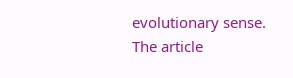evolutionary sense. The article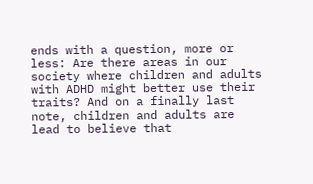ends with a question, more or less: Are there areas in our society where children and adults with ADHD might better use their traits? And on a finally last note, children and adults are lead to believe that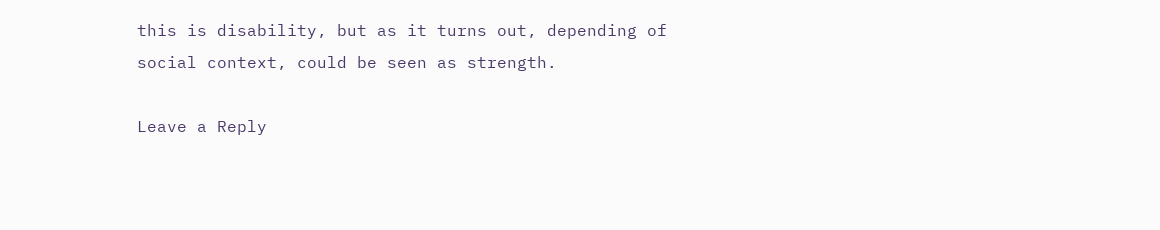this is disability, but as it turns out, depending of social context, could be seen as strength.

Leave a Reply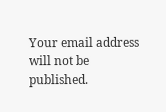Your email address will not be published.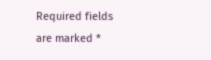Required fields are marked *